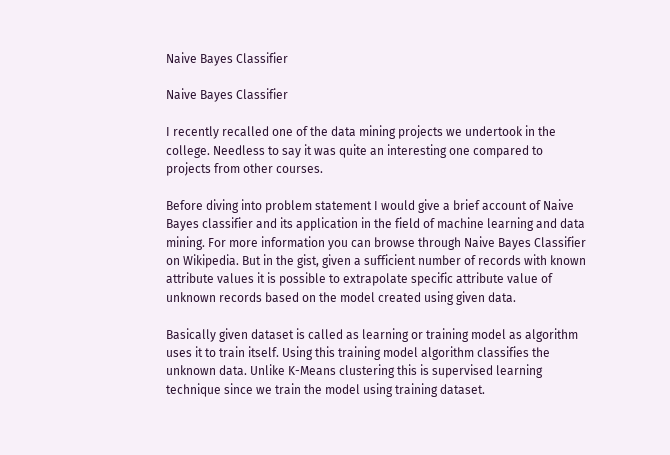Naive Bayes Classifier

Naive Bayes Classifier

I recently recalled one of the data mining projects we undertook in the college. Needless to say it was quite an interesting one compared to projects from other courses.

Before diving into problem statement I would give a brief account of Naive Bayes classifier and its application in the field of machine learning and data mining. For more information you can browse through Naive Bayes Classifier on Wikipedia. But in the gist, given a sufficient number of records with known attribute values it is possible to extrapolate specific attribute value of unknown records based on the model created using given data.

Basically given dataset is called as learning or training model as algorithm uses it to train itself. Using this training model algorithm classifies the unknown data. Unlike K-Means clustering this is supervised learning technique since we train the model using training dataset.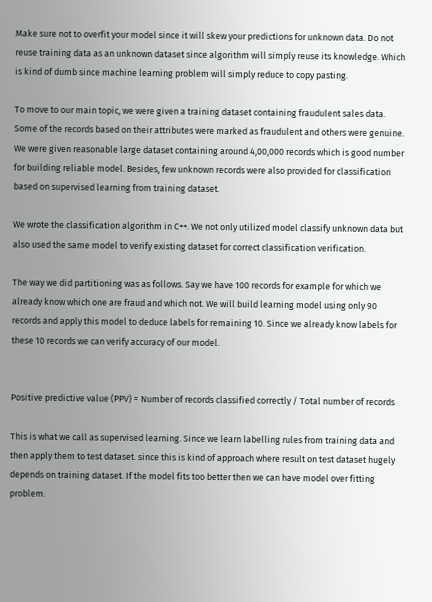Make sure not to overfit your model since it will skew your predictions for unknown data. Do not reuse training data as an unknown dataset since algorithm will simply reuse its knowledge. Which is kind of dumb since machine learning problem will simply reduce to copy pasting.

To move to our main topic, we were given a training dataset containing fraudulent sales data. Some of the records based on their attributes were marked as fraudulent and others were genuine. We were given reasonable large dataset containing around 4,00,000 records which is good number for building reliable model. Besides, few unknown records were also provided for classification based on supervised learning from training dataset.

We wrote the classification algorithm in C++. We not only utilized model classify unknown data but also used the same model to verify existing dataset for correct classification verification.

The way we did partitioning was as follows. Say we have 100 records for example for which we already know which one are fraud and which not. We will build learning model using only 90 records and apply this model to deduce labels for remaining 10. Since we already know labels for these 10 records we can verify accuracy of our model.


Positive predictive value (PPV) = Number of records classified correctly / Total number of records

This is what we call as supervised learning. Since we learn labelling rules from training data and then apply them to test dataset. since this is kind of approach where result on test dataset hugely depends on training dataset. If the model fits too better then we can have model over fitting problem.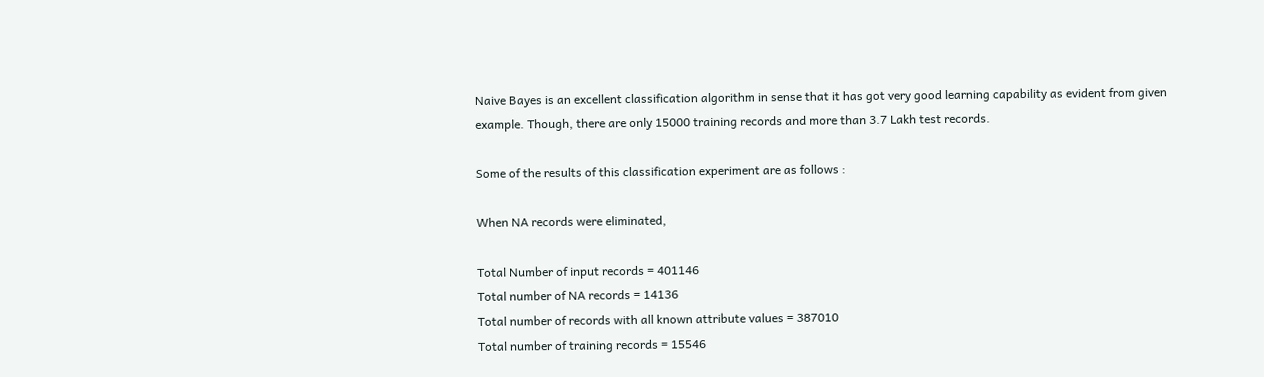Naive Bayes is an excellent classification algorithm in sense that it has got very good learning capability as evident from given example. Though, there are only 15000 training records and more than 3.7 Lakh test records.

Some of the results of this classification experiment are as follows :

When NA records were eliminated,

Total Number of input records = 401146
Total number of NA records = 14136
Total number of records with all known attribute values = 387010
Total number of training records = 15546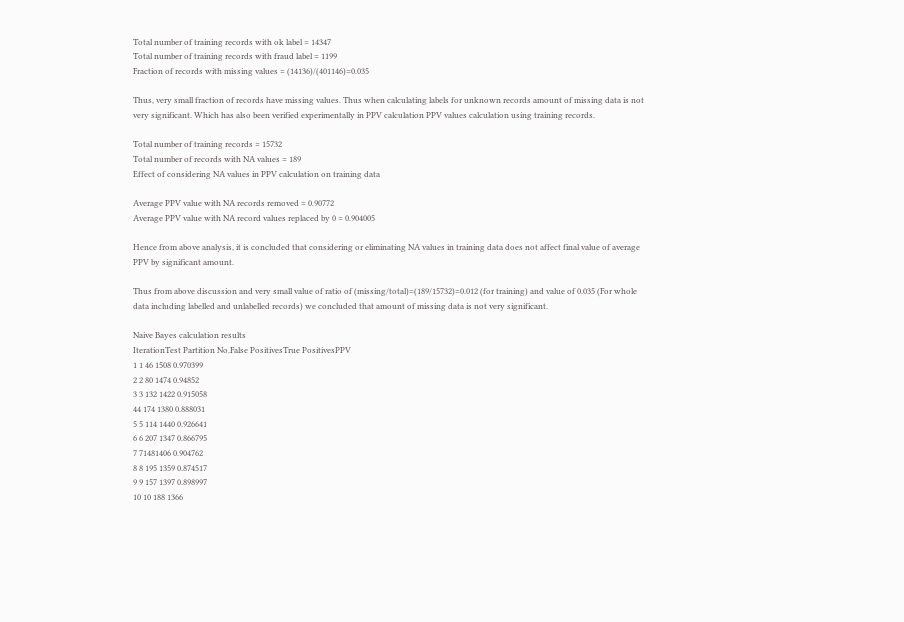Total number of training records with ok label = 14347
Total number of training records with fraud label = 1199
Fraction of records with missing values = (14136)/(401146)=0.035

Thus, very small fraction of records have missing values. Thus when calculating labels for unknown records amount of missing data is not very significant. Which has also been verified experimentally in PPV calculation PPV values calculation using training records.

Total number of training records = 15732
Total number of records with NA values = 189
Effect of considering NA values in PPV calculation on training data

Average PPV value with NA records removed = 0.90772
Average PPV value with NA record values replaced by 0 = 0.904005

Hence from above analysis, it is concluded that considering or eliminating NA values in training data does not affect final value of average PPV by significant amount.

Thus from above discussion and very small value of ratio of (missing/total)=(189/15732)=0.012 (for training) and value of 0.035 (For whole data including labelled and unlabelled records) we concluded that amount of missing data is not very significant.

Naive Bayes calculation results
IterationTest Partition No.False PositivesTrue PositivesPPV
1 1 46 1508 0.970399
2 2 80 1474 0.94852
3 3 132 1422 0.915058
44 174 1380 0.888031
5 5 114 1440 0.926641
6 6 207 1347 0.866795
7 71481406 0.904762
8 8 195 1359 0.874517
9 9 157 1397 0.898997
10 10 188 1366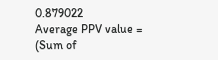0.879022
Average PPV value = (Sum of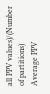all PPV values)/(Number of partitions)
Average PPV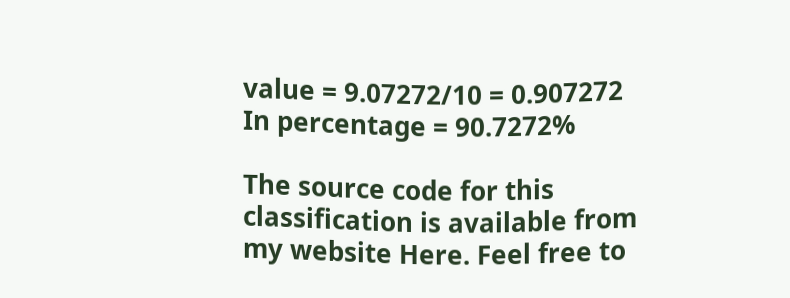value = 9.07272/10 = 0.907272
In percentage = 90.7272%

The source code for this classification is available from my website Here. Feel free to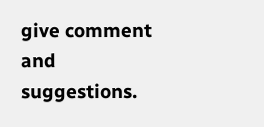give comment and suggestions.